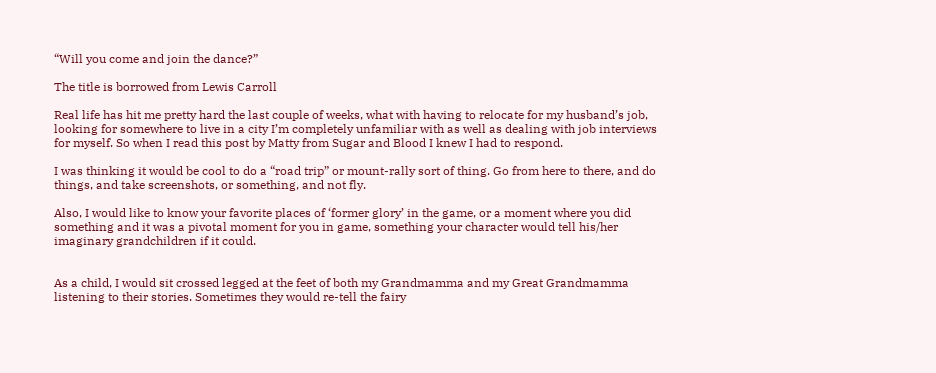“Will you come and join the dance?”

The title is borrowed from Lewis Carroll

Real life has hit me pretty hard the last couple of weeks, what with having to relocate for my husband’s job, looking for somewhere to live in a city I’m completely unfamiliar with as well as dealing with job interviews for myself. So when I read this post by Matty from Sugar and Blood I knew I had to respond.

I was thinking it would be cool to do a “road trip” or mount-rally sort of thing. Go from here to there, and do things, and take screenshots, or something, and not fly.

Also, I would like to know your favorite places of ‘former glory’ in the game, or a moment where you did something and it was a pivotal moment for you in game, something your character would tell his/her imaginary grandchildren if it could.


As a child, I would sit crossed legged at the feet of both my Grandmamma and my Great Grandmamma listening to their stories. Sometimes they would re-tell the fairy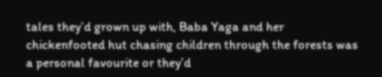tales they’d grown up with, Baba Yaga and her chickenfooted hut chasing children through the forests was a personal favourite or they’d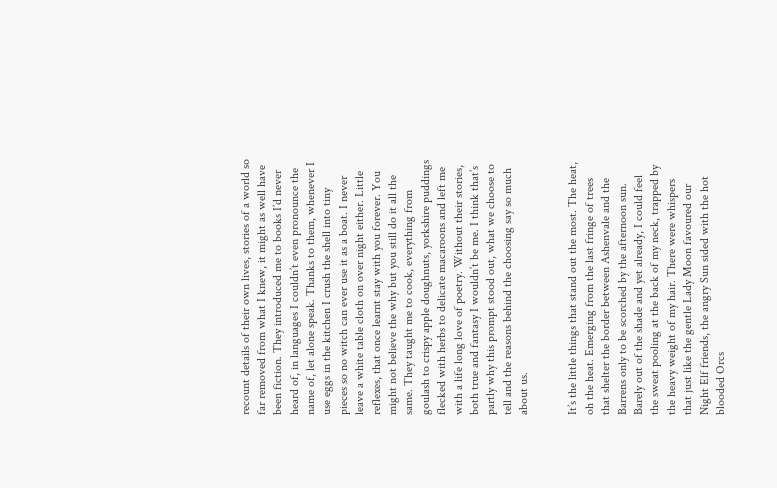recount details of their own lives, stories of a world so far removed from what I knew, it might as well have been fiction. They introduced me to books I’d never heard of, in languages I couldn’t even pronounce the name of, let alone speak. Thanks to them, whenever I use eggs in the kitchen I crush the shell into tiny pieces so no witch can ever use it as a boat. I never leave a white table cloth on over night either. Little reflexes, that once learnt stay with you forever. You might not believe the why but you still do it all the same. They taught me to cook, everything from goulash to crispy apple doughnuts, yorkshire puddings flecked with herbs to delicate macaroons and left me with a life long love of poetry. Without their stories, both true and fantasy I wouldn’t be me. I think that’s partly why this prompt stood out, what we choose to tell and the reasons behind the choosing say so much about us.


It’s the little things that stand out the most. The heat, oh the heat. Emerging from the last fringe of trees that shelter the border between Ashenvale and the Barrens only to be scorched by the afternoon sun. Barely out of the shade and yet already, I could feel the sweat pooling at the back of my neck, trapped by the heavy weight of my hair. There were whispers that just like the gentle Lady Moon favoured our Night Elf friends, the angry Sun sided with the hot blooded Orcs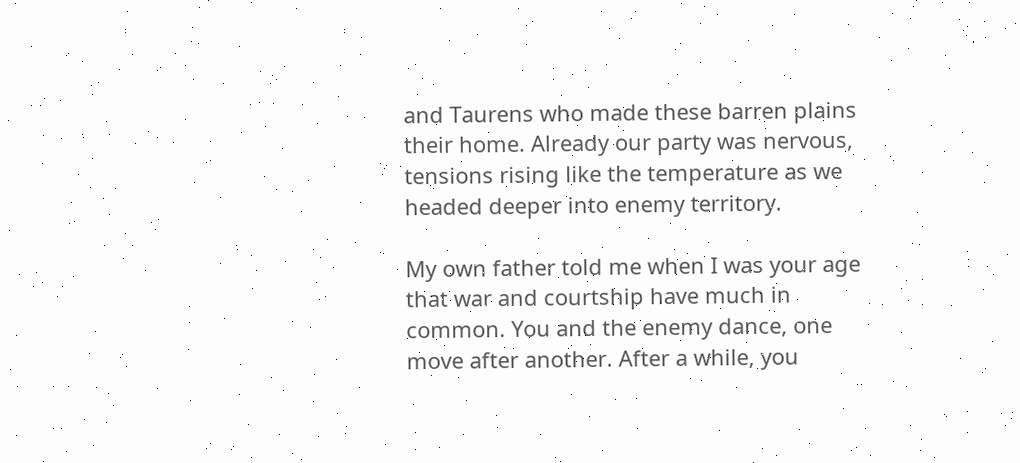and Taurens who made these barren plains their home. Already our party was nervous, tensions rising like the temperature as we headed deeper into enemy territory.

My own father told me when I was your age that war and courtship have much in common. You and the enemy dance, one move after another. After a while, you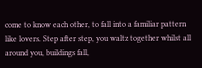come to know each other, to fall into a familiar pattern like lovers. Step after step, you waltz together whilst all around you, buildings fall,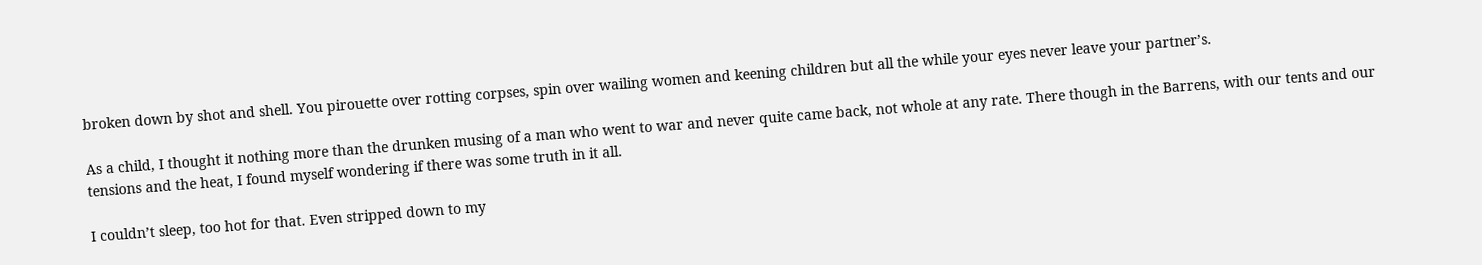broken down by shot and shell. You pirouette over rotting corpses, spin over wailing women and keening children but all the while your eyes never leave your partner’s.

As a child, I thought it nothing more than the drunken musing of a man who went to war and never quite came back, not whole at any rate. There though in the Barrens, with our tents and our tensions and the heat, I found myself wondering if there was some truth in it all.

I couldn’t sleep, too hot for that. Even stripped down to my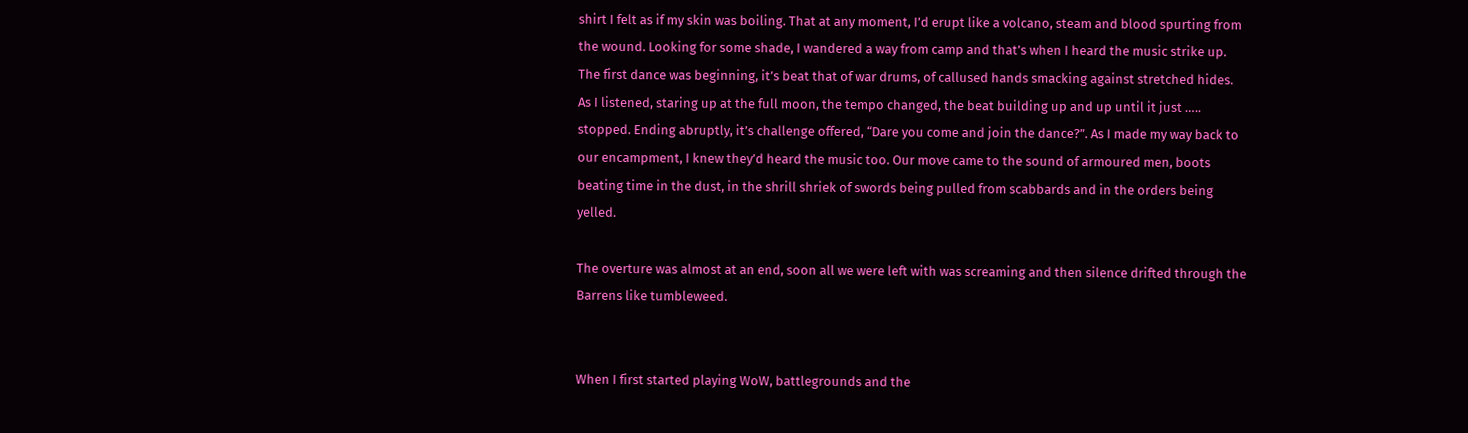shirt I felt as if my skin was boiling. That at any moment, I’d erupt like a volcano, steam and blood spurting from the wound. Looking for some shade, I wandered a way from camp and that’s when I heard the music strike up. The first dance was beginning, it’s beat that of war drums, of callused hands smacking against stretched hides. As I listened, staring up at the full moon, the tempo changed, the beat building up and up until it just ….. stopped. Ending abruptly, it’s challenge offered, “Dare you come and join the dance?”. As I made my way back to our encampment, I knew they’d heard the music too. Our move came to the sound of armoured men, boots beating time in the dust, in the shrill shriek of swords being pulled from scabbards and in the orders being yelled.

The overture was almost at an end, soon all we were left with was screaming and then silence drifted through the Barrens like tumbleweed.


When I first started playing WoW, battlegrounds and the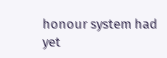honour system had yet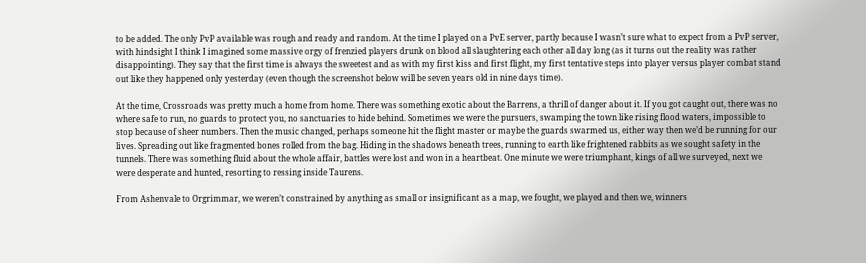to be added. The only PvP available was rough and ready and random. At the time I played on a PvE server, partly because I wasn’t sure what to expect from a PvP server, with hindsight I think I imagined some massive orgy of frenzied players drunk on blood all slaughtering each other all day long (as it turns out the reality was rather disappointing). They say that the first time is always the sweetest and as with my first kiss and first flight, my first tentative steps into player versus player combat stand out like they happened only yesterday (even though the screenshot below will be seven years old in nine days time).

At the time, Crossroads was pretty much a home from home. There was something exotic about the Barrens, a thrill of danger about it. If you got caught out, there was no where safe to run, no guards to protect you, no sanctuaries to hide behind. Sometimes we were the pursuers, swamping the town like rising flood waters, impossible to stop because of sheer numbers. Then the music changed, perhaps someone hit the flight master or maybe the guards swarmed us, either way then we’d be running for our lives. Spreading out like fragmented bones rolled from the bag. Hiding in the shadows beneath trees, running to earth like frightened rabbits as we sought safety in the tunnels. There was something fluid about the whole affair, battles were lost and won in a heartbeat. One minute we were triumphant, kings of all we surveyed, next we were desperate and hunted, resorting to ressing inside Taurens.

From Ashenvale to Orgrimmar, we weren’t constrained by anything as small or insignificant as a map, we fought, we played and then we, winners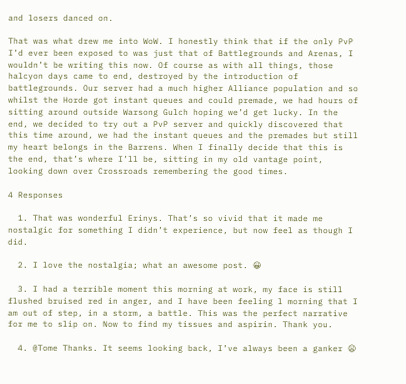and losers danced on.

That was what drew me into WoW. I honestly think that if the only PvP I’d ever been exposed to was just that of Battlegrounds and Arenas, I wouldn’t be writing this now. Of course as with all things, those halcyon days came to end, destroyed by the introduction of battlegrounds. Our server had a much higher Alliance population and so whilst the Horde got instant queues and could premade, we had hours of sitting around outside Warsong Gulch hoping we’d get lucky. In the end, we decided to try out a PvP server and quickly discovered that this time around, we had the instant queues and the premades but still my heart belongs in the Barrens. When I finally decide that this is the end, that’s where I’ll be, sitting in my old vantage point, looking down over Crossroads remembering the good times.

4 Responses

  1. That was wonderful Erinys. That’s so vivid that it made me nostalgic for something I didn’t experience, but now feel as though I did.

  2. I love the nostalgia; what an awesome post. 😀

  3. I had a terrible moment this morning at work, my face is still flushed bruised red in anger, and I have been feeling l morning that I am out of step, in a storm, a battle. This was the perfect narrative for me to slip on. Now to find my tissues and aspirin. Thank you.

  4. @Tome Thanks. It seems looking back, I’ve always been a ganker 😦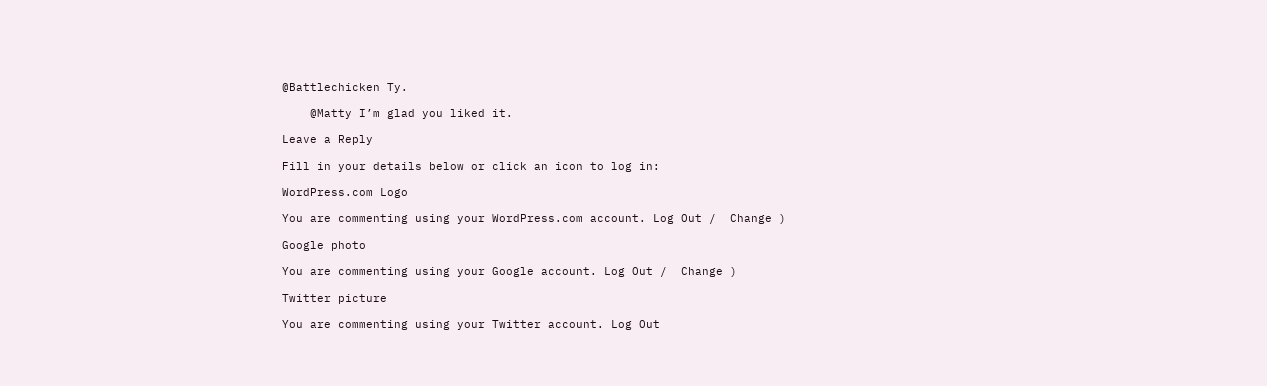@Battlechicken Ty.

    @Matty I’m glad you liked it.

Leave a Reply

Fill in your details below or click an icon to log in:

WordPress.com Logo

You are commenting using your WordPress.com account. Log Out /  Change )

Google photo

You are commenting using your Google account. Log Out /  Change )

Twitter picture

You are commenting using your Twitter account. Log Out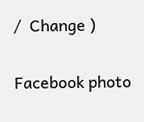/  Change )

Facebook photo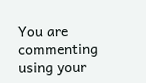You are commenting using your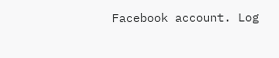Facebook account. Log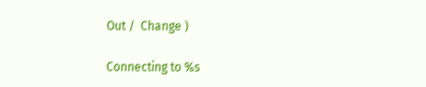Out /  Change )

Connecting to %s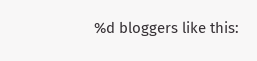%d bloggers like this: